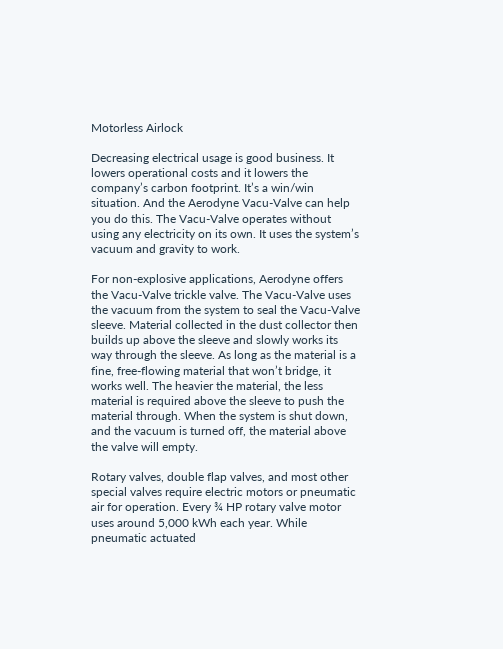Motorless Airlock

Decreasing electrical usage is good business. It lowers operational costs and it lowers the company’s carbon footprint. It’s a win/win situation. And the Aerodyne Vacu-Valve can help you do this. The Vacu-Valve operates without using any electricity on its own. It uses the system’s vacuum and gravity to work.

For non-explosive applications, Aerodyne offers the Vacu-Valve trickle valve. The Vacu-Valve uses the vacuum from the system to seal the Vacu-Valve sleeve. Material collected in the dust collector then builds up above the sleeve and slowly works its way through the sleeve. As long as the material is a fine, free-flowing material that won’t bridge, it works well. The heavier the material, the less material is required above the sleeve to push the material through. When the system is shut down, and the vacuum is turned off, the material above the valve will empty.

Rotary valves, double flap valves, and most other special valves require electric motors or pneumatic air for operation. Every ¾ HP rotary valve motor uses around 5,000 kWh each year. While pneumatic actuated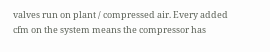valves run on plant / compressed air. Every added cfm on the system means the compressor has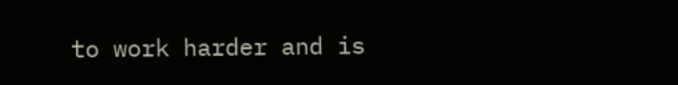to work harder and is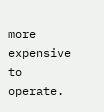more expensive to operate.